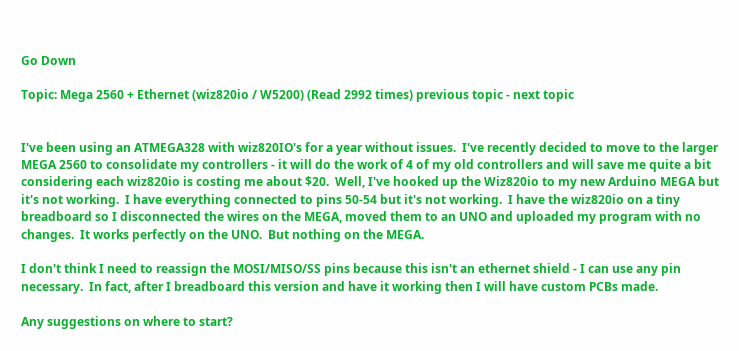Go Down

Topic: Mega 2560 + Ethernet (wiz820io / W5200) (Read 2992 times) previous topic - next topic


I've been using an ATMEGA328 with wiz820IO's for a year without issues.  I've recently decided to move to the larger MEGA 2560 to consolidate my controllers - it will do the work of 4 of my old controllers and will save me quite a bit considering each wiz820io is costing me about $20.  Well, I've hooked up the Wiz820io to my new Arduino MEGA but it's not working.  I have everything connected to pins 50-54 but it's not working.  I have the wiz820io on a tiny breadboard so I disconnected the wires on the MEGA, moved them to an UNO and uploaded my program with no changes.  It works perfectly on the UNO.  But nothing on the MEGA.

I don't think I need to reassign the MOSI/MISO/SS pins because this isn't an ethernet shield - I can use any pin necessary.  In fact, after I breadboard this version and have it working then I will have custom PCBs made.

Any suggestions on where to start?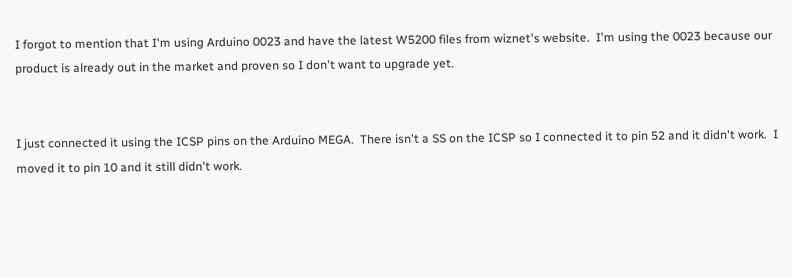I forgot to mention that I'm using Arduino 0023 and have the latest W5200 files from wiznet's website.  I'm using the 0023 because our product is already out in the market and proven so I don't want to upgrade yet.


I just connected it using the ICSP pins on the Arduino MEGA.  There isn't a SS on the ICSP so I connected it to pin 52 and it didn't work.  I moved it to pin 10 and it still didn't work.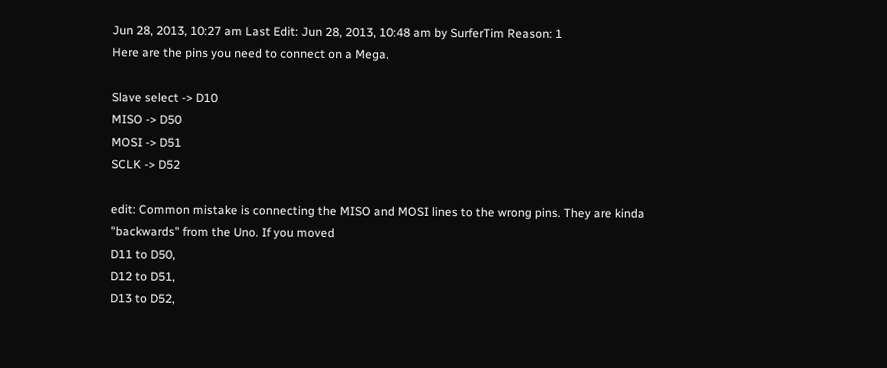Jun 28, 2013, 10:27 am Last Edit: Jun 28, 2013, 10:48 am by SurferTim Reason: 1
Here are the pins you need to connect on a Mega.

Slave select -> D10
MISO -> D50
MOSI -> D51
SCLK -> D52

edit: Common mistake is connecting the MISO and MOSI lines to the wrong pins. They are kinda "backwards" from the Uno. If you moved
D11 to D50,
D12 to D51,
D13 to D52,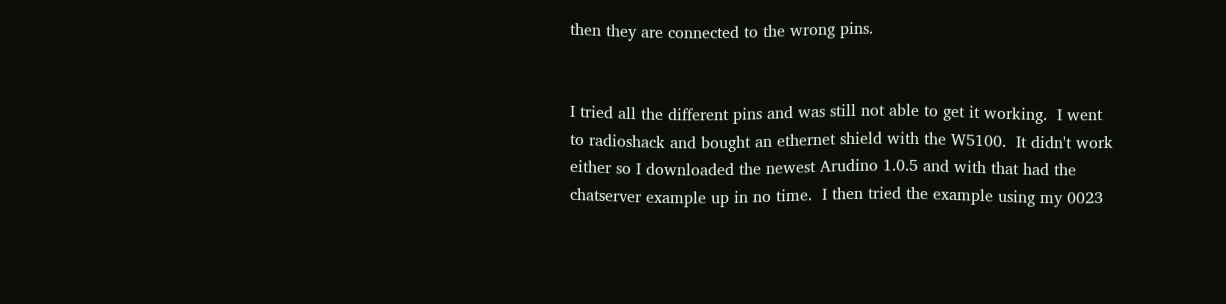then they are connected to the wrong pins.


I tried all the different pins and was still not able to get it working.  I went to radioshack and bought an ethernet shield with the W5100.  It didn't work either so I downloaded the newest Arudino 1.0.5 and with that had the chatserver example up in no time.  I then tried the example using my 0023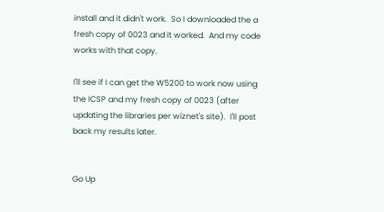install and it didn't work.  So I downloaded the a fresh copy of 0023 and it worked.  And my code works with that copy.

I'll see if I can get the W5200 to work now using the ICSP and my fresh copy of 0023 (after updating the libraries per wiznet's site).  I'll post back my results later.


Go Up